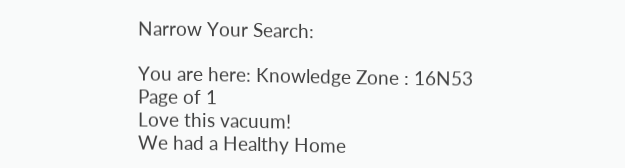Narrow Your Search:

You are here: Knowledge Zone : 16N53
Page of 1
Love this vacuum!
We had a Healthy Home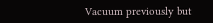Vacuum previously but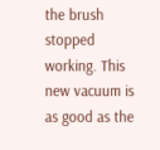the brush stopped working. This new vacuum is as good as the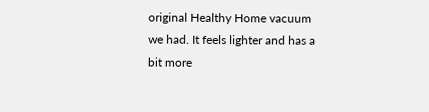original Healthy Home vacuum we had. It feels lighter and has a bit more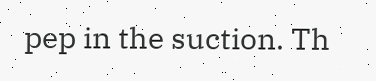pep in the suction. Th